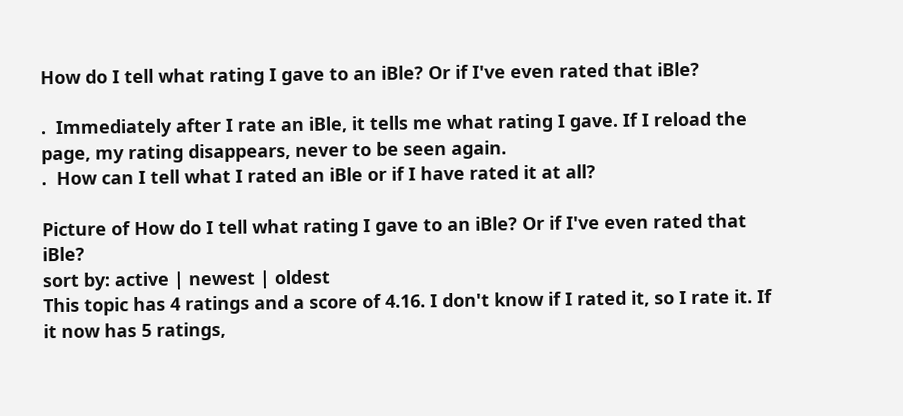How do I tell what rating I gave to an iBle? Or if I've even rated that iBle?

.  Immediately after I rate an iBle, it tells me what rating I gave. If I reload the page, my rating disappears, never to be seen again.
.  How can I tell what I rated an iBle or if I have rated it at all?

Picture of How do I tell what rating I gave to an iBle? Or if I've even rated that iBle?
sort by: active | newest | oldest
This topic has 4 ratings and a score of 4.16. I don't know if I rated it, so I rate it. If it now has 5 ratings,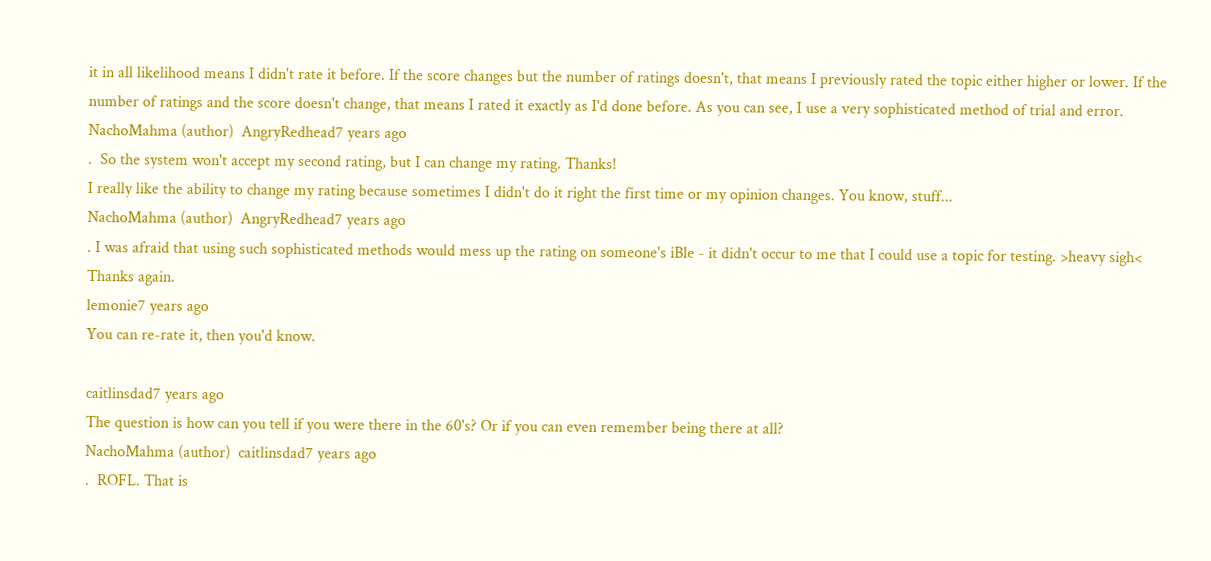it in all likelihood means I didn't rate it before. If the score changes but the number of ratings doesn't, that means I previously rated the topic either higher or lower. If the number of ratings and the score doesn't change, that means I rated it exactly as I'd done before. As you can see, I use a very sophisticated method of trial and error.
NachoMahma (author)  AngryRedhead7 years ago
.  So the system won't accept my second rating, but I can change my rating. Thanks!
I really like the ability to change my rating because sometimes I didn't do it right the first time or my opinion changes. You know, stuff...
NachoMahma (author)  AngryRedhead7 years ago
. I was afraid that using such sophisticated methods would mess up the rating on someone's iBle - it didn't occur to me that I could use a topic for testing. >heavy sigh< Thanks again.
lemonie7 years ago
You can re-rate it, then you'd know.

caitlinsdad7 years ago
The question is how can you tell if you were there in the 60's? Or if you can even remember being there at all?
NachoMahma (author)  caitlinsdad7 years ago
.  ROFL. That is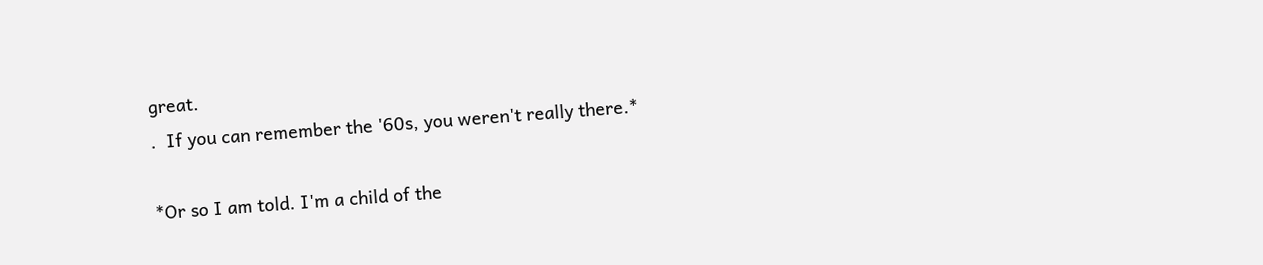great.
.  If you can remember the '60s, you weren't really there.*

*Or so I am told. I'm a child of the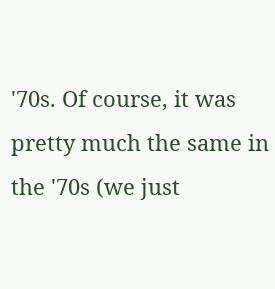'70s. Of course, it was pretty much the same in the '70s (we just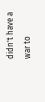didn't have a war to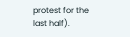protest for the last half).